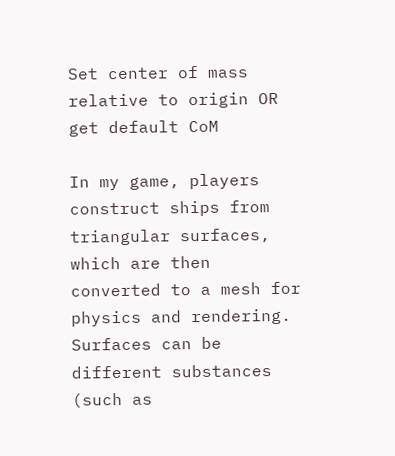Set center of mass relative to origin OR get default CoM

In my game, players construct ships from triangular surfaces, which are then converted to a mesh for physics and rendering. Surfaces can be different substances (such as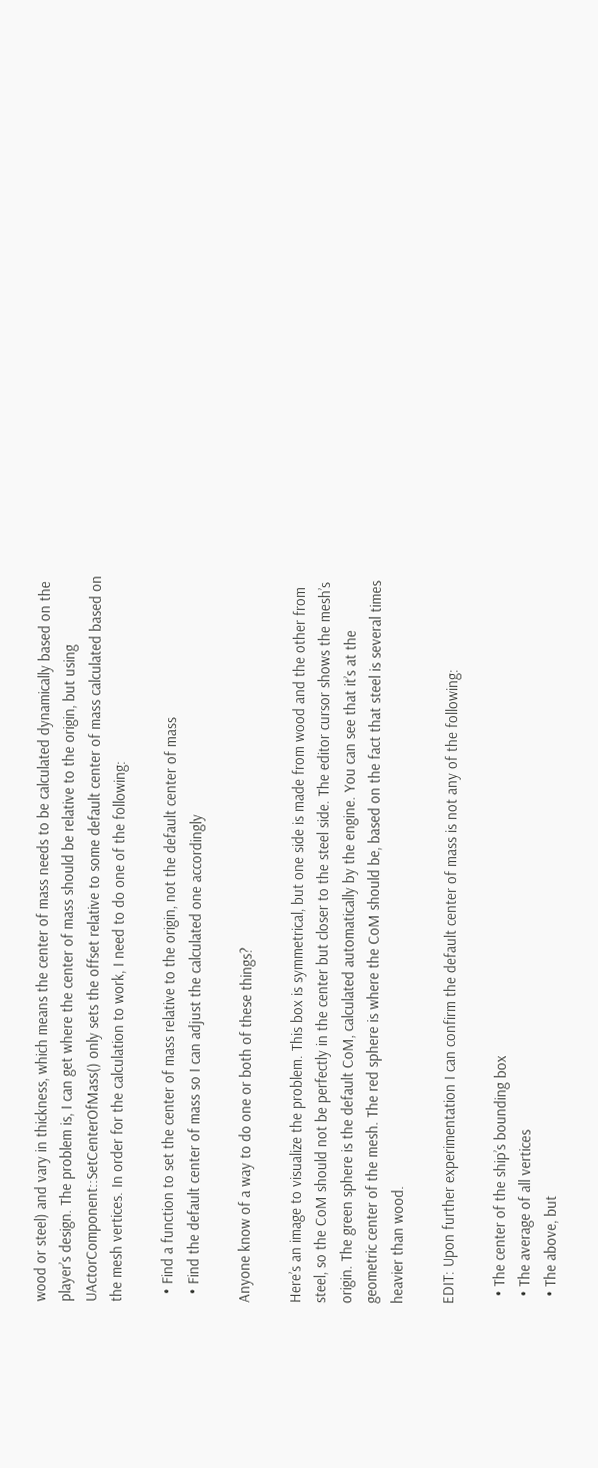wood or steel) and vary in thickness, which means the center of mass needs to be calculated dynamically based on the player’s design. The problem is, I can get where the center of mass should be relative to the origin, but using UActorComponent::SetCenterOfMass() only sets the offset relative to some default center of mass calculated based on the mesh vertices. In order for the calculation to work, I need to do one of the following:

  • Find a function to set the center of mass relative to the origin, not the default center of mass
  • Find the default center of mass so I can adjust the calculated one accordingly

Anyone know of a way to do one or both of these things?

Here’s an image to visualize the problem. This box is symmetrical, but one side is made from wood and the other from steel, so the CoM should not be perfectly in the center but closer to the steel side. The editor cursor shows the mesh’s origin. The green sphere is the default CoM, calculated automatically by the engine. You can see that it’s at the geometric center of the mesh. The red sphere is where the CoM should be, based on the fact that steel is several times heavier than wood.

EDIT: Upon further experimentation I can confirm the default center of mass is not any of the following:

  • The center of the ship’s bounding box
  • The average of all vertices
  • The above, but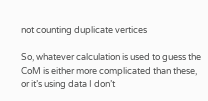not counting duplicate vertices

So, whatever calculation is used to guess the CoM is either more complicated than these, or it’s using data I don’t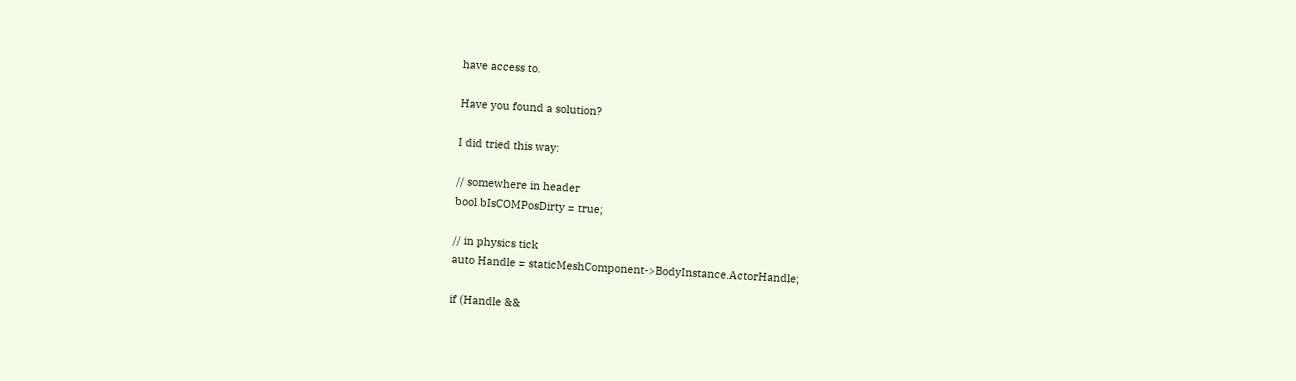have access to.

Have you found a solution?

I did tried this way:

// somewhere in header
bool bIsCOMPosDirty = true;

// in physics tick
auto Handle = staticMeshComponent->BodyInstance.ActorHandle;

if (Handle &&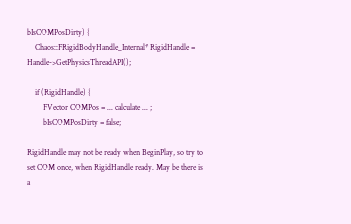bIsCOMPosDirty) {
    Chaos::FRigidBodyHandle_Internal* RigidHandle = Handle->GetPhysicsThreadAPI();

    if (RigidHandle) {
        FVector COMPos = ... calculate ... ;
        bIsCOMPosDirty = false;

RigidHandle may not be ready when BeginPlay, so try to set COM once, when RigidHandle ready. May be there is a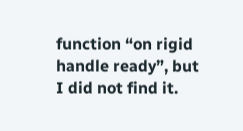function “on rigid handle ready”, but I did not find it.